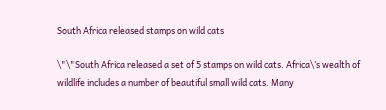South Africa released stamps on wild cats

\"\"South Africa released a set of 5 stamps on wild cats. Africa\’s wealth of wildlife includes a number of beautiful small wild cats. Many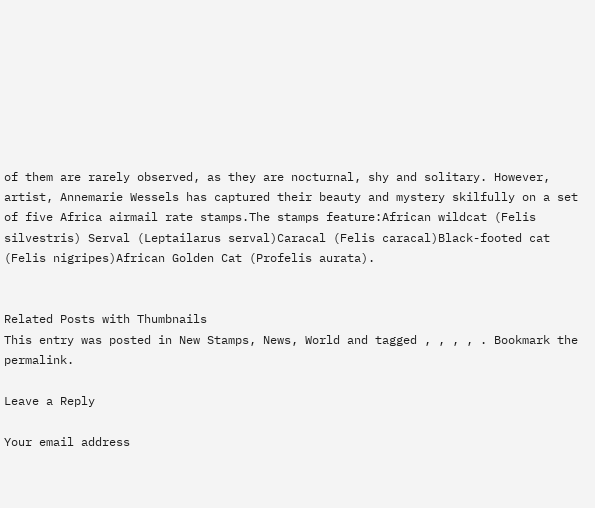of them are rarely observed, as they are nocturnal, shy and solitary. However, artist, Annemarie Wessels has captured their beauty and mystery skilfully on a set of five Africa airmail rate stamps.The stamps feature:African wildcat (Felis silvestris) Serval (Leptailarus serval)Caracal (Felis caracal)Black-footed cat (Felis nigripes)African Golden Cat (Profelis aurata).


Related Posts with Thumbnails
This entry was posted in New Stamps, News, World and tagged , , , , . Bookmark the permalink.

Leave a Reply

Your email address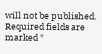will not be published. Required fields are marked *